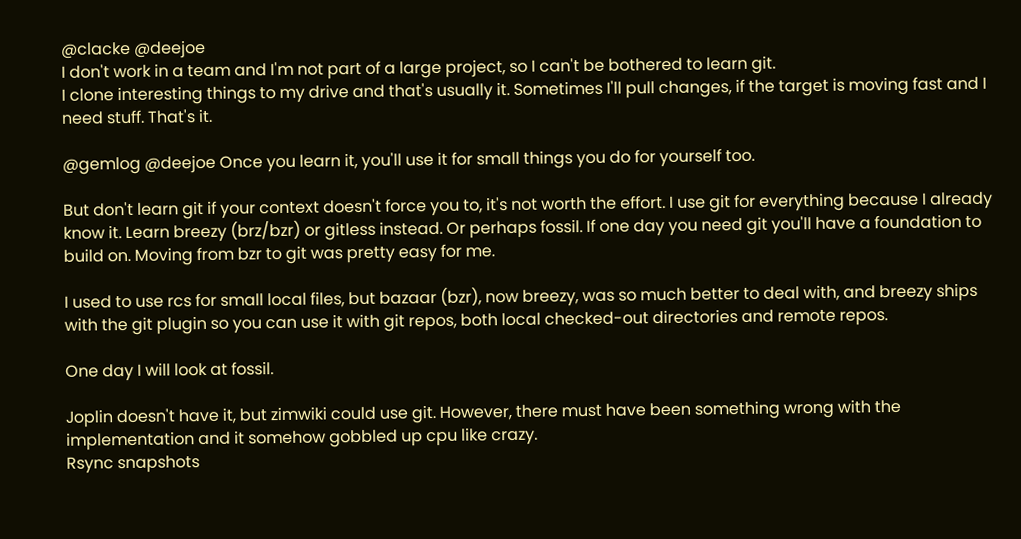@clacke @deejoe
I don't work in a team and I'm not part of a large project, so I can't be bothered to learn git.
I clone interesting things to my drive and that's usually it. Sometimes I'll pull changes, if the target is moving fast and I need stuff. That's it.

@gemlog @deejoe Once you learn it, you'll use it for small things you do for yourself too.

But don't learn git if your context doesn't force you to, it's not worth the effort. I use git for everything because I already know it. Learn breezy (brz/bzr) or gitless instead. Or perhaps fossil. If one day you need git you'll have a foundation to build on. Moving from bzr to git was pretty easy for me.

I used to use rcs for small local files, but bazaar (bzr), now breezy, was so much better to deal with, and breezy ships with the git plugin so you can use it with git repos, both local checked-out directories and remote repos.

One day I will look at fossil.

Joplin doesn't have it, but zimwiki could use git. However, there must have been something wrong with the implementation and it somehow gobbled up cpu like crazy.
Rsync snapshots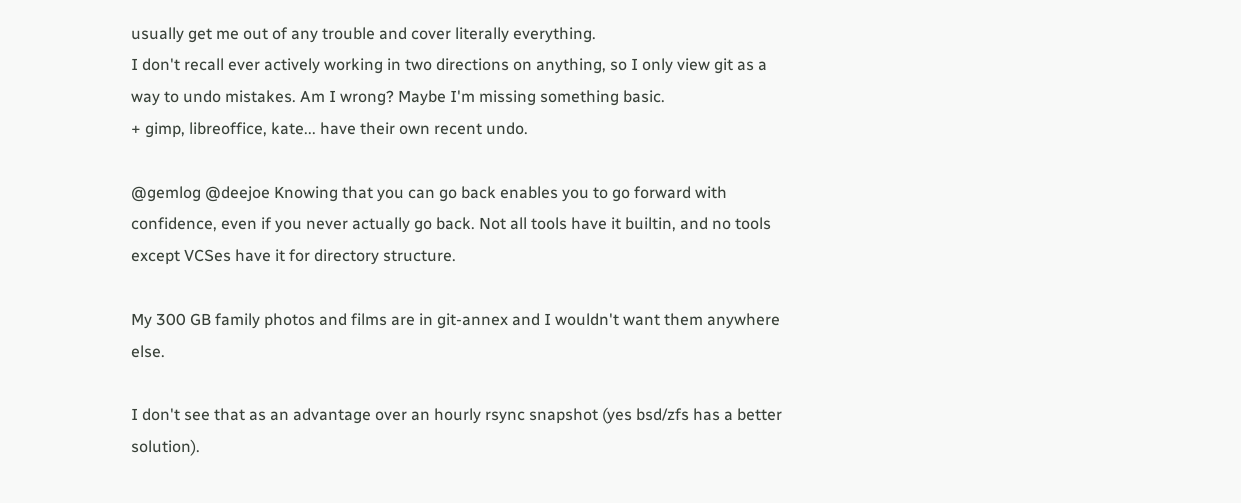usually get me out of any trouble and cover literally everything.
I don't recall ever actively working in two directions on anything, so I only view git as a way to undo mistakes. Am I wrong? Maybe I'm missing something basic.
+ gimp, libreoffice, kate... have their own recent undo.

@gemlog @deejoe Knowing that you can go back enables you to go forward with confidence, even if you never actually go back. Not all tools have it builtin, and no tools except VCSes have it for directory structure.

My 300 GB family photos and films are in git-annex and I wouldn't want them anywhere else.

I don't see that as an advantage over an hourly rsync snapshot (yes bsd/zfs has a better solution).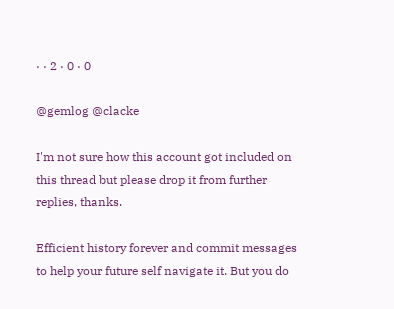· · 2 · 0 · 0

@gemlog @clacke

I'm not sure how this account got included on this thread but please drop it from further replies, thanks.

Efficient history forever and commit messages to help your future self navigate it. But you do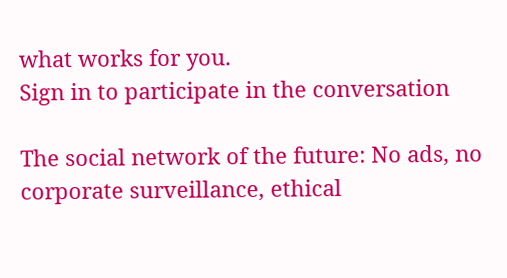what works for you.
Sign in to participate in the conversation

The social network of the future: No ads, no corporate surveillance, ethical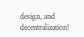design, and decentralization!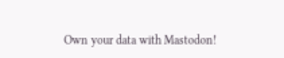Own your data with Mastodon!